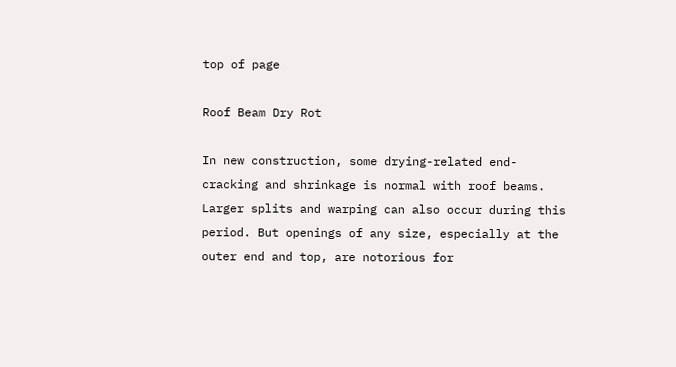top of page

Roof Beam Dry Rot

In new construction, some drying-related end-cracking and shrinkage is normal with roof beams. Larger splits and warping can also occur during this period. But openings of any size, especially at the outer end and top, are notorious for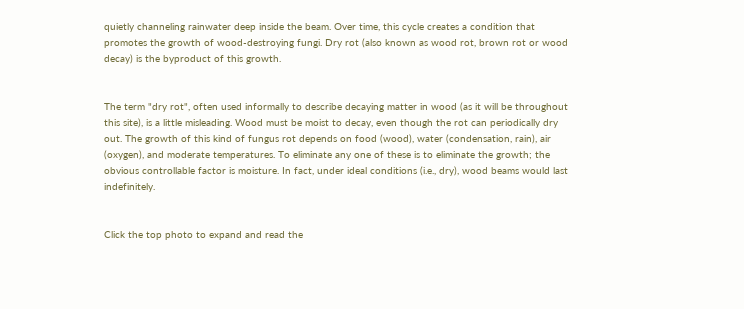quietly channeling rainwater deep inside the beam. Over time, this cycle creates a condition that promotes the growth of wood-destroying fungi. Dry rot (also known as wood rot, brown rot or wood decay) is the byproduct of this growth.


The term "dry rot", often used informally to describe decaying matter in wood (as it will be throughout this site), is a little misleading. Wood must be moist to decay, even though the rot can periodically dry out. The growth of this kind of fungus rot depends on food (wood), water (condensation, rain), air (oxygen), and moderate temperatures. To eliminate any one of these is to eliminate the growth; the obvious controllable factor is moisture. In fact, under ideal conditions (i.e., dry), wood beams would last indefinitely.


Click the top photo to expand and read the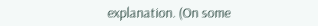explanation. (On some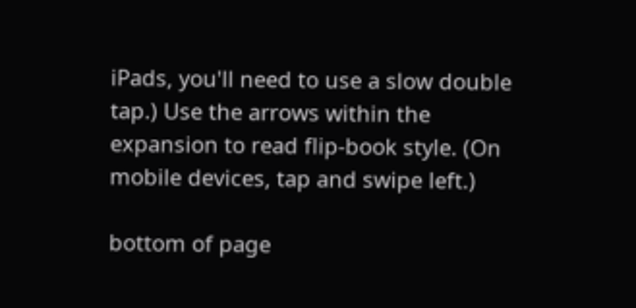iPads, you'll need to use a slow double tap.) Use the arrows within the expansion to read flip-book style. (On mobile devices, tap and swipe left.)

bottom of page